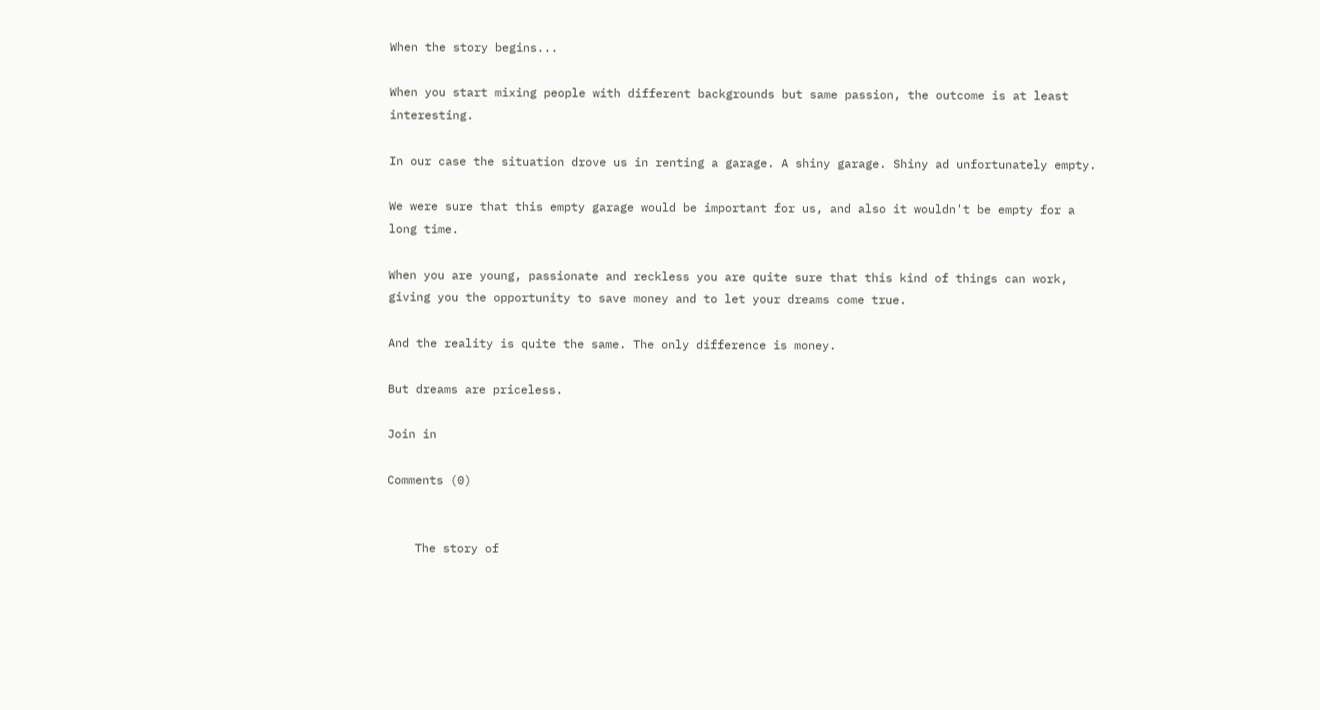When the story begins...

When you start mixing people with different backgrounds but same passion, the outcome is at least interesting.

In our case the situation drove us in renting a garage. A shiny garage. Shiny ad unfortunately empty.

We were sure that this empty garage would be important for us, and also it wouldn't be empty for a long time.

When you are young, passionate and reckless you are quite sure that this kind of things can work, giving you the opportunity to save money and to let your dreams come true.

And the reality is quite the same. The only difference is money.

But dreams are priceless.

Join in

Comments (0)


    The story of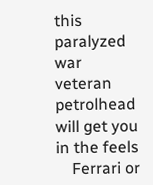this paralyzed war veteran petrolhead will get you in the feels
    Ferrari or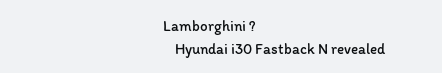Lamborghini ?
    Hyundai i30 Fastback N revealed